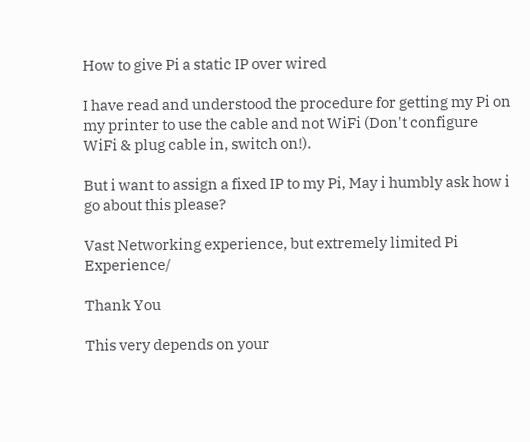How to give Pi a static IP over wired

I have read and understood the procedure for getting my Pi on my printer to use the cable and not WiFi (Don't configure WiFi & plug cable in, switch on!).

But i want to assign a fixed IP to my Pi, May i humbly ask how i go about this please?

Vast Networking experience, but extremely limited Pi Experience/

Thank You

This very depends on your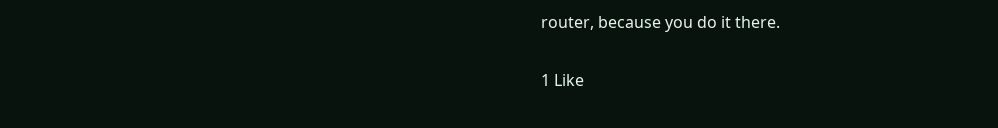router, because you do it there.

1 Like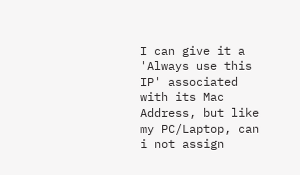I can give it a 'Always use this IP' associated with its Mac Address, but like my PC/Laptop, can i not assign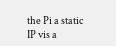the Pi a static IP vis a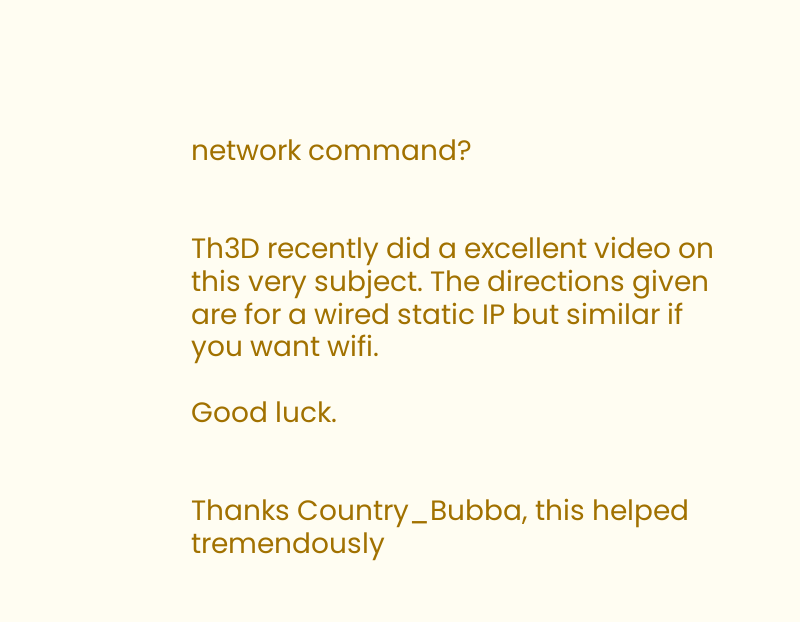network command?


Th3D recently did a excellent video on this very subject. The directions given are for a wired static IP but similar if you want wifi.

Good luck.


Thanks Country_Bubba, this helped tremendously